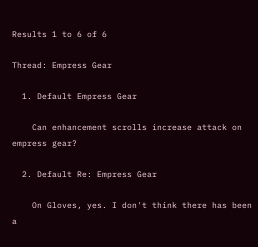Results 1 to 6 of 6

Thread: Empress Gear

  1. Default Empress Gear

    Can enhancement scrolls increase attack on empress gear?

  2. Default Re: Empress Gear

    On Gloves, yes. I don't think there has been a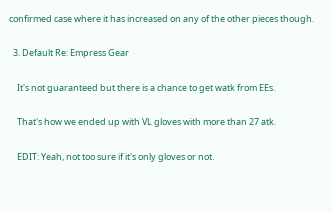confirmed case where it has increased on any of the other pieces though.

  3. Default Re: Empress Gear

    It's not guaranteed but there is a chance to get watk from EEs.

    That's how we ended up with VL gloves with more than 27 atk.

    EDIT: Yeah, not too sure if it's only gloves or not.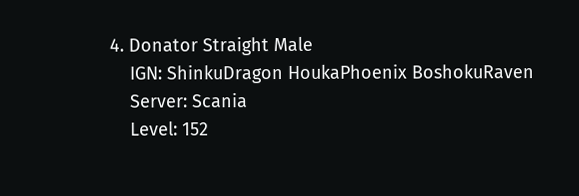4. Donator Straight Male
    IGN: ShinkuDragon HoukaPhoenix BoshokuRaven
    Server: Scania
    Level: 152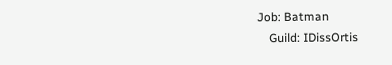Job: Batman
    Guild: IDissOrtis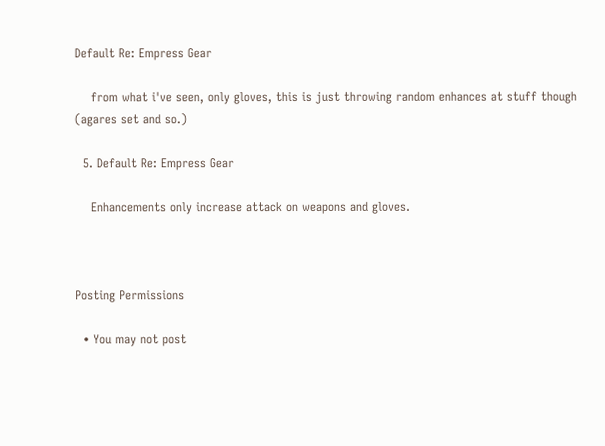Default Re: Empress Gear

    from what i've seen, only gloves, this is just throwing random enhances at stuff though (agares set and so.)

  5. Default Re: Empress Gear

    Enhancements only increase attack on weapons and gloves.



Posting Permissions

  • You may not post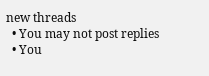new threads
  • You may not post replies
  • You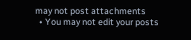may not post attachments
  • You may not edit your posts